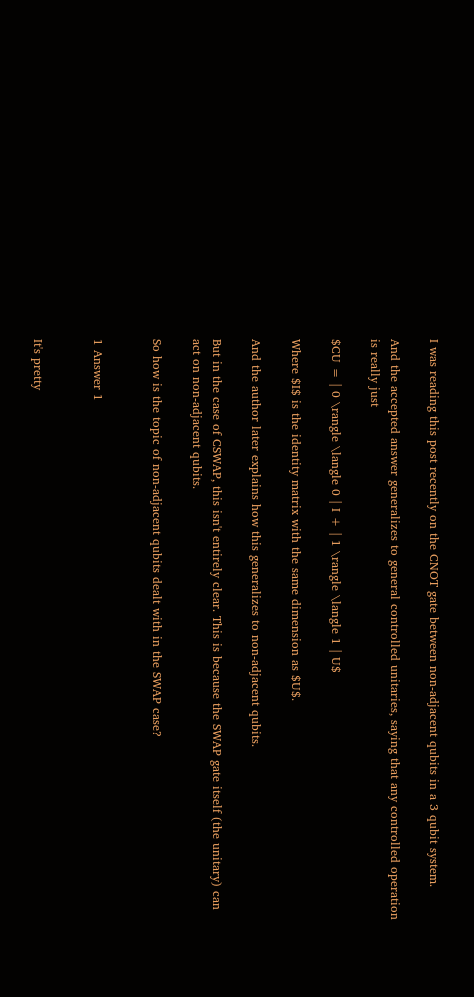I was reading this post recently on the CNOT gate between non-adjacent qubits in a 3 qubit system.

And the accepted answer generalizes to general controlled unitaries, saying that any controlled operation is really just

$CU = | 0 \rangle \langle 0 | I + | 1 \rangle \langle 1 | U$

Where $I$ is the identity matrix with the same dimension as $U$.

And the author later explains how this generalizes to non-adjacent qubits.

But in the case of CSWAP, this isn't entirely clear. This is because the SWAP gate itself (the unitary) can act on non-adjacent qubits.

So how is the topic of non-adjacent qubits dealt with in the SWAP case?


1 Answer 1


It's pretty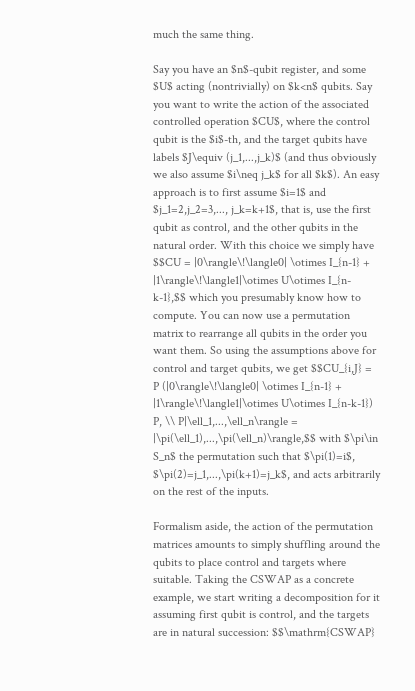much the same thing.

Say you have an $n$-qubit register, and some $U$ acting (nontrivially) on $k<n$ qubits. Say you want to write the action of the associated controlled operation $CU$, where the control qubit is the $i$-th, and the target qubits have labels $J\equiv (j_1,...,j_k)$ (and thus obviously we also assume $i\neq j_k$ for all $k$). An easy approach is to first assume $i=1$ and $j_1=2,j_2=3,..., j_k=k+1$, that is, use the first qubit as control, and the other qubits in the natural order. With this choice we simply have $$CU = |0\rangle\!\langle0| \otimes I_{n-1} + |1\rangle\!\langle1|\otimes U\otimes I_{n-k-1},$$ which you presumably know how to compute. You can now use a permutation matrix to rearrange all qubits in the order you want them. So using the assumptions above for control and target qubits, we get $$CU_{i,J} = P (|0\rangle\!\langle0| \otimes I_{n-1} + |1\rangle\!\langle1|\otimes U\otimes I_{n-k-1}) P, \\ P|\ell_1,...,\ell_n\rangle = |\pi(\ell_1),...,\pi(\ell_n)\rangle,$$ with $\pi\in S_n$ the permutation such that $\pi(1)=i$, $\pi(2)=j_1,...,\pi(k+1)=j_k$, and acts arbitrarily on the rest of the inputs.

Formalism aside, the action of the permutation matrices amounts to simply shuffling around the qubits to place control and targets where suitable. Taking the CSWAP as a concrete example, we start writing a decomposition for it assuming first qubit is control, and the targets are in natural succession: $$\mathrm{CSWAP}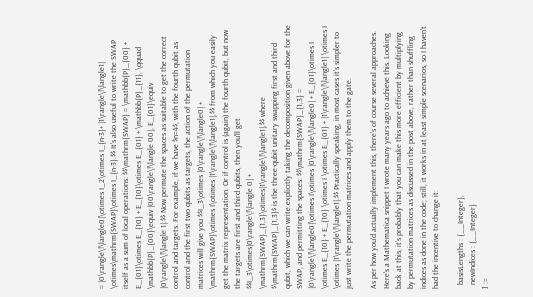= |0\rangle\!\langle0|\otimes I_2\otimes I_{n-3}+ |1\rangle\!\langle1| \otimes\mathrm{SWAP}\otimes I_{n-3}.$$ It's also useful to write the SWAP itself as a sum of local operations: $$\mathrm{SWAP} = \mathbb{P}_{00} + E_{01}\otimes E_{10} + E_{10}\otimes E_{01} + \mathbb{P}_{11}, \qquad \mathbb{P}_{00}\equiv |00\rangle\!\langle 00|, E_{01}\equiv |0\rangle\!\langle 1|.$$ Now permute the spaces as suitable to get the correct control and targets. For example, if we have $n=4$, with the fourth qubit as control and the first two qubits as targets, the action of the permutation matrices will give you $$I_3\otimes |0\rangle\!\langle0| + \mathrm{SWAP}\otimes I\otimes |1\rangle\!\langle1|,$$ from which you easily get the matrix representation. Or if control is (again) the fourth qubit, but now the targets are first and third qubits, then you'll get $$I_3\otimes|0\rangle\!\langle 0| + \mathrm{SWAP}_{1,3}\otimes|1\rangle\!\langle1|,$$ where $\mathrm{SWAP}_{1,3}$ is the three-qubit unitary swapping first and third qubit, which we can write explicitly taking the decomposition given above for the SWAP, and permitting the spaces: $$\mathrm{SWAP}_{1,3} = |0\rangle\!\langle0|\otimes I\otimes |0\rangle\!\langle0| + E_{01}\otimes I \otimes E_{10} + E_{10} \otimes I \otimes E_{01} + |1\rangle\!\langle1| \otimes I \otimes |1\rangle\!\langle1|.$$ Practically speaking, in most cases it's simpler to just write the permutation matrices and apply them to the gate.

As per how you'd actually implement this, there's of course several approaches. Here's a Mathematica snippet I wrote many years ago to achieve this. Looking back at this, it's probably that you can make this more efficient by multiplying by permutation matrices as discussed in the post above, rather than shuffling indices as done in the code; still, it works in at least simple scenarios, so I haven't had the incentive to change it:

  basisLengths : {__Integer},
  newIndices : {__Integer}
] :=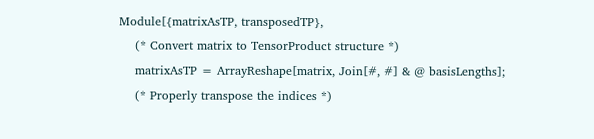Module[{matrixAsTP, transposedTP},
    (* Convert matrix to TensorProduct structure *)
    matrixAsTP = ArrayReshape[matrix, Join[#, #] & @ basisLengths];
    (* Properly transpose the indices *)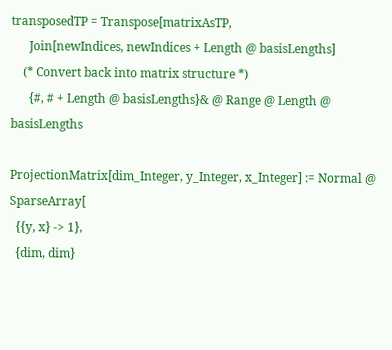transposedTP = Transpose[matrixAsTP,
      Join[newIndices, newIndices + Length @ basisLengths]
    (* Convert back into matrix structure *)
      {#, # + Length @ basisLengths}& @ Range @ Length @ basisLengths

ProjectionMatrix[dim_Integer, y_Integer, x_Integer] := Normal @ SparseArray[
  {{y, x} -> 1},
  {dim, dim}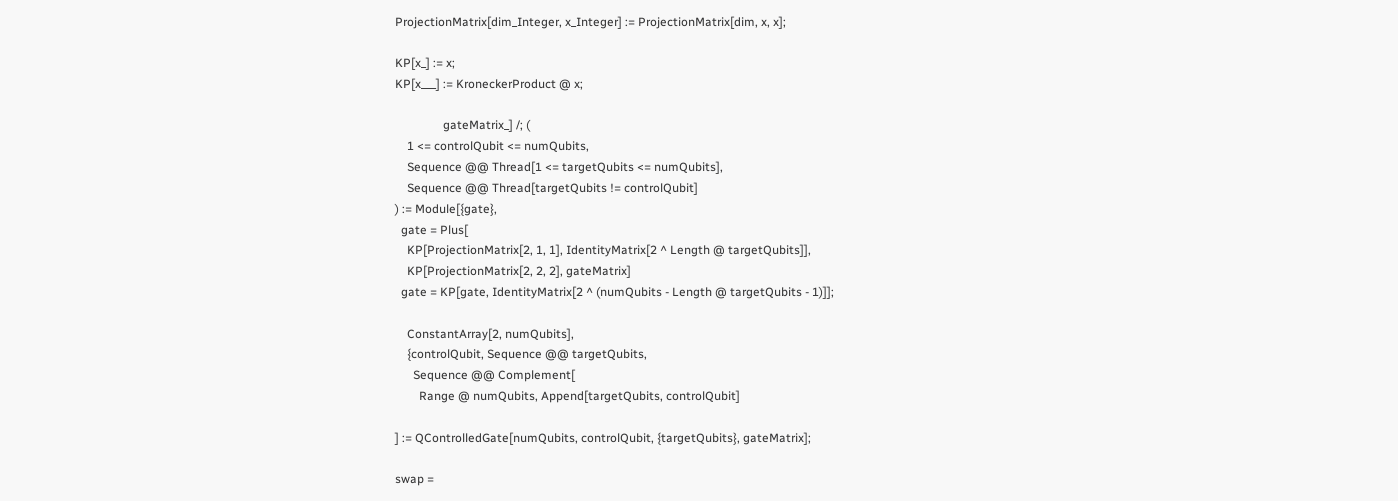ProjectionMatrix[dim_Integer, x_Integer] := ProjectionMatrix[dim, x, x];

KP[x_] := x;
KP[x___] := KroneckerProduct @ x;

                gateMatrix_] /; (
    1 <= controlQubit <= numQubits,
    Sequence @@ Thread[1 <= targetQubits <= numQubits],
    Sequence @@ Thread[targetQubits != controlQubit]
) := Module[{gate},
  gate = Plus[
    KP[ProjectionMatrix[2, 1, 1], IdentityMatrix[2 ^ Length @ targetQubits]],
    KP[ProjectionMatrix[2, 2, 2], gateMatrix]
  gate = KP[gate, IdentityMatrix[2 ^ (numQubits - Length @ targetQubits - 1)]];

    ConstantArray[2, numQubits],
    {controlQubit, Sequence @@ targetQubits,
      Sequence @@ Complement[
        Range @ numQubits, Append[targetQubits, controlQubit]

] := QControlledGate[numQubits, controlQubit, {targetQubits}, gateMatrix];

swap =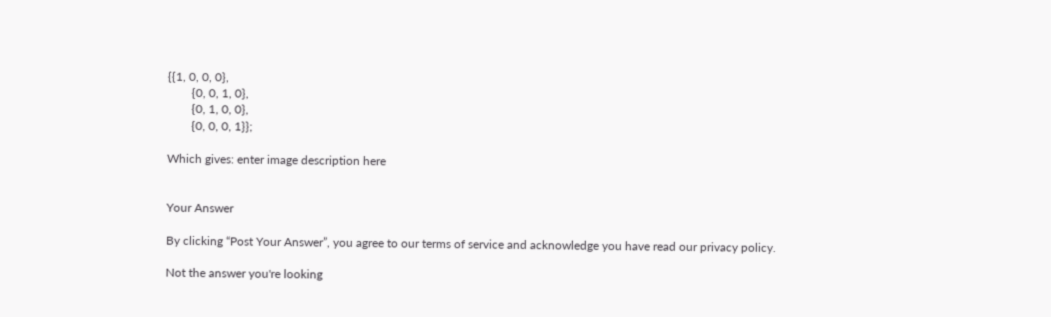{{1, 0, 0, 0},
        {0, 0, 1, 0},
        {0, 1, 0, 0},
        {0, 0, 0, 1}};

Which gives: enter image description here


Your Answer

By clicking “Post Your Answer”, you agree to our terms of service and acknowledge you have read our privacy policy.

Not the answer you're looking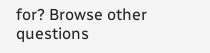for? Browse other questions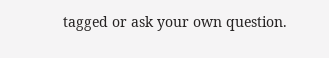tagged or ask your own question.